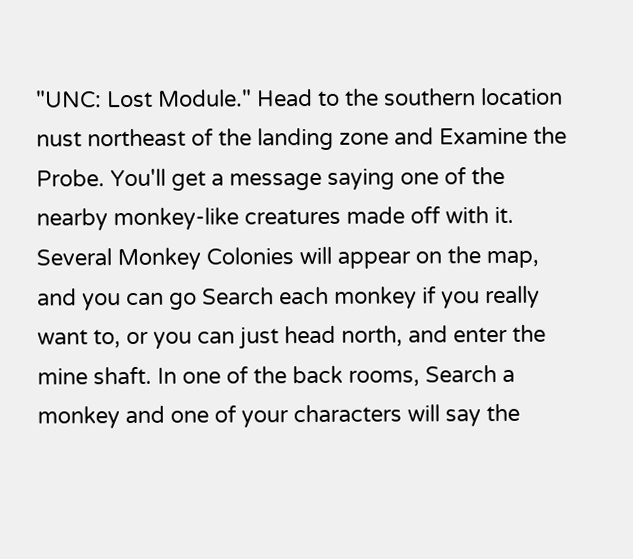"UNC: Lost Module." Head to the southern location nust northeast of the landing zone and Examine the Probe. You'll get a message saying one of the nearby monkey-like creatures made off with it. Several Monkey Colonies will appear on the map, and you can go Search each monkey if you really want to, or you can just head north, and enter the mine shaft. In one of the back rooms, Search a monkey and one of your characters will say the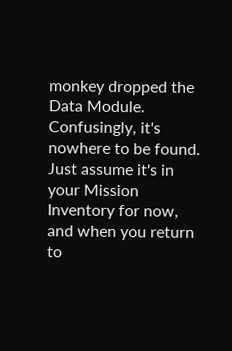monkey dropped the Data Module. Confusingly, it's nowhere to be found. Just assume it's in your Mission Inventory for now, and when you return to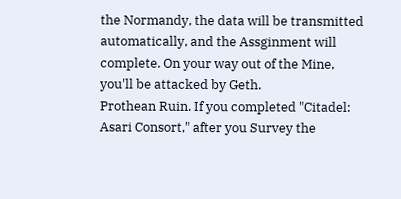the Normandy, the data will be transmitted automatically, and the Assginment will complete. On your way out of the Mine, you'll be attacked by Geth.
Prothean Ruin. If you completed "Citadel: Asari Consort," after you Survey the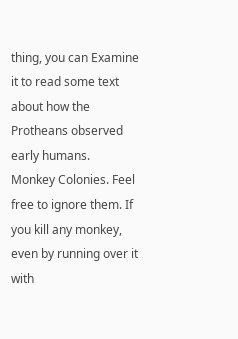thing, you can Examine it to read some text about how the Protheans observed early humans.
Monkey Colonies. Feel free to ignore them. If you kill any monkey, even by running over it with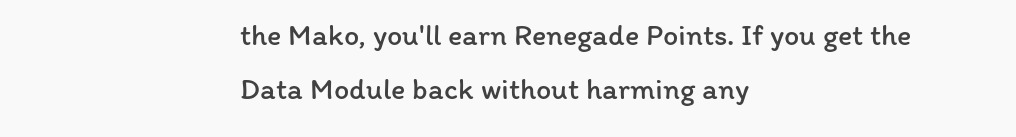the Mako, you'll earn Renegade Points. If you get the Data Module back without harming any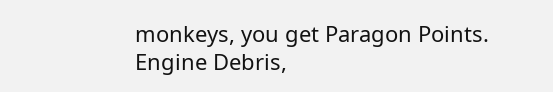monkeys, you get Paragon Points.
Engine Debris,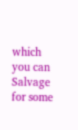which you can Salvage for some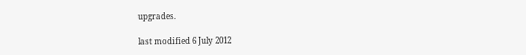upgrades.

last modified 6 July 2012